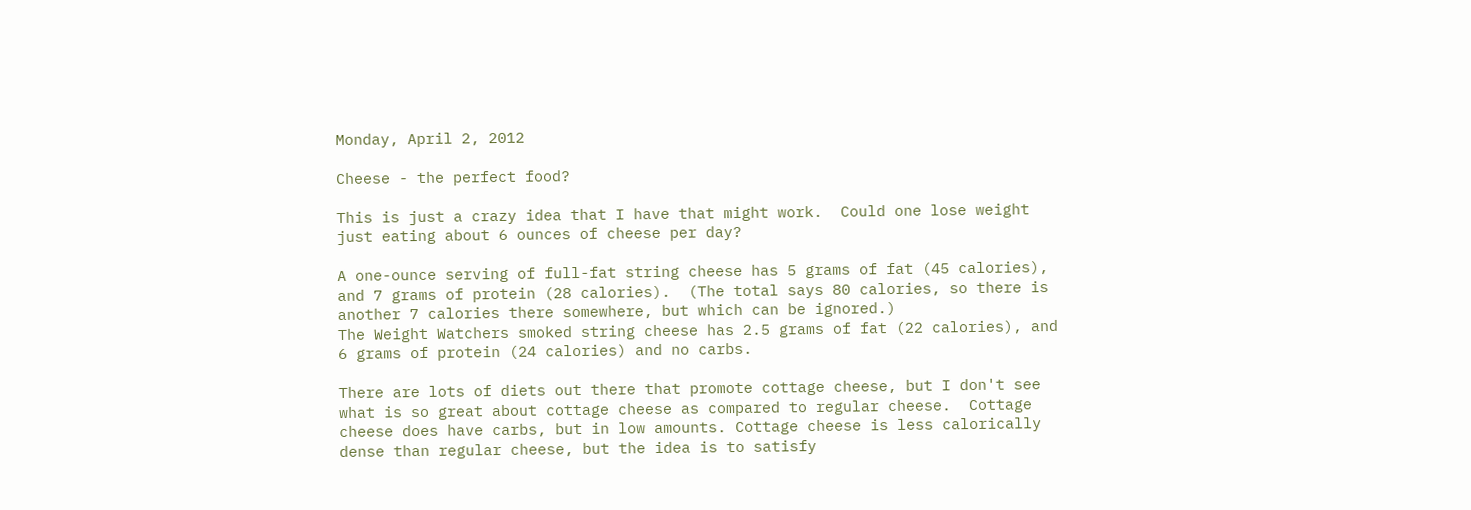Monday, April 2, 2012

Cheese - the perfect food?

This is just a crazy idea that I have that might work.  Could one lose weight just eating about 6 ounces of cheese per day?

A one-ounce serving of full-fat string cheese has 5 grams of fat (45 calories), and 7 grams of protein (28 calories).  (The total says 80 calories, so there is another 7 calories there somewhere, but which can be ignored.)
The Weight Watchers smoked string cheese has 2.5 grams of fat (22 calories), and 6 grams of protein (24 calories) and no carbs.

There are lots of diets out there that promote cottage cheese, but I don't see what is so great about cottage cheese as compared to regular cheese.  Cottage cheese does have carbs, but in low amounts. Cottage cheese is less calorically dense than regular cheese, but the idea is to satisfy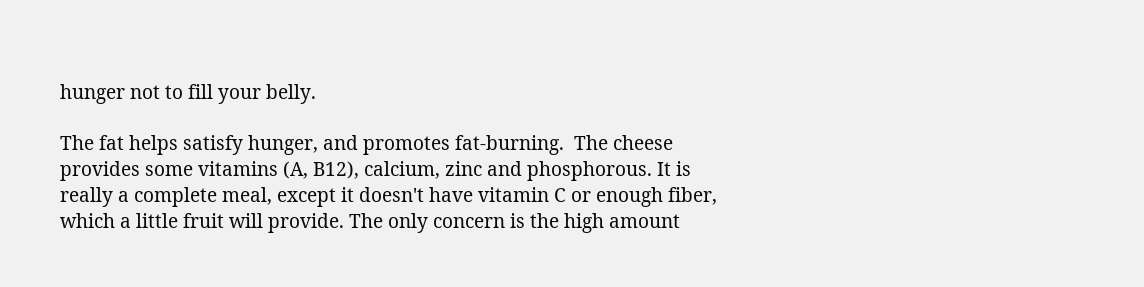hunger not to fill your belly.

The fat helps satisfy hunger, and promotes fat-burning.  The cheese provides some vitamins (A, B12), calcium, zinc and phosphorous. It is really a complete meal, except it doesn't have vitamin C or enough fiber, which a little fruit will provide. The only concern is the high amount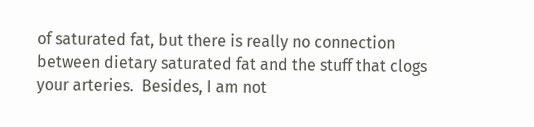of saturated fat, but there is really no connection between dietary saturated fat and the stuff that clogs your arteries.  Besides, I am not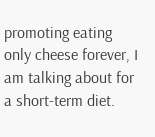promoting eating only cheese forever, I am talking about for a short-term diet.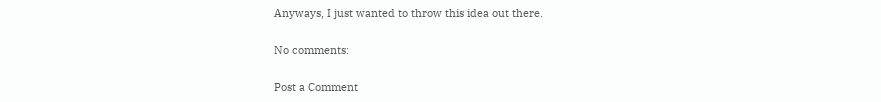Anyways, I just wanted to throw this idea out there.

No comments:

Post a Comment